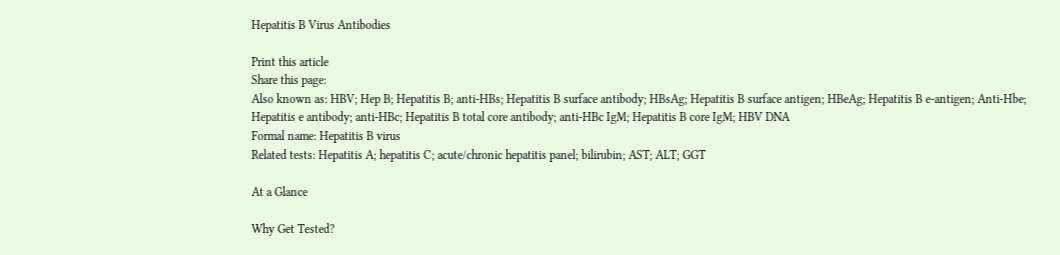Hepatitis B Virus Antibodies

Print this article
Share this page:
Also known as: HBV; Hep B; Hepatitis B; anti-HBs; Hepatitis B surface antibody; HBsAg; Hepatitis B surface antigen; HBeAg; Hepatitis B e-antigen; Anti-Hbe; Hepatitis e antibody; anti-HBc; Hepatitis B total core antibody; anti-HBc IgM; Hepatitis B core IgM; HBV DNA
Formal name: Hepatitis B virus
Related tests: Hepatitis A; hepatitis C; acute/chronic hepatitis panel; bilirubin; AST; ALT; GGT

At a Glance

Why Get Tested?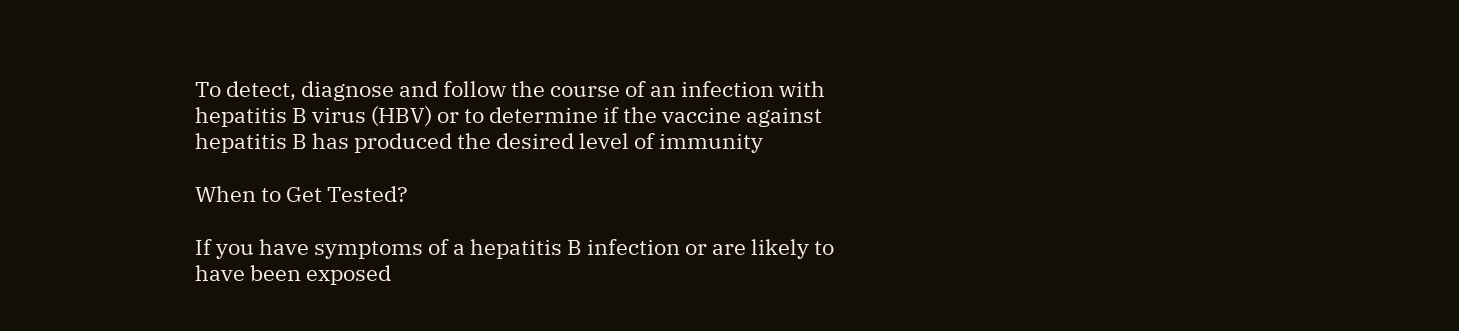To detect, diagnose and follow the course of an infection with hepatitis B virus (HBV) or to determine if the vaccine against hepatitis B has produced the desired level of immunity

When to Get Tested?

If you have symptoms of a hepatitis B infection or are likely to have been exposed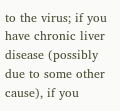to the virus; if you have chronic liver disease (possibly due to some other cause), if you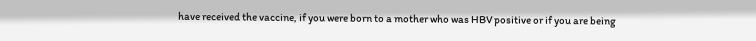have received the vaccine, if you were born to a mother who was HBV positive or if you are being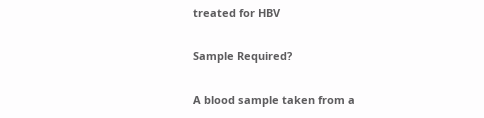treated for HBV

Sample Required?

A blood sample taken from a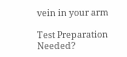vein in your arm

Test Preparation Needed?